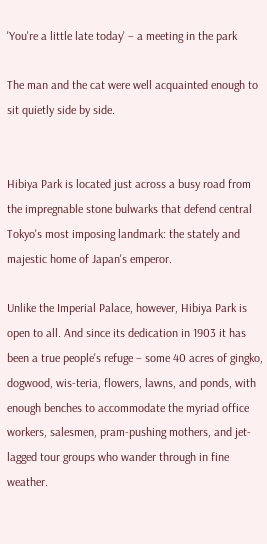'You're a little late today' – a meeting in the park

The man and the cat were well acquainted enough to sit quietly side by side.


Hibiya Park is located just across a busy road from the impregnable stone bulwarks that defend central Tokyo's most imposing landmark: the stately and majestic home of Japan's emperor.

Unlike the Imperial Palace, however, Hibiya Park is open to all. And since its dedication in 1903 it has been a true people's refuge – some 40 acres of gingko, dogwood, wis-teria, flowers, lawns, and ponds, with enough benches to accommodate the myriad office workers, salesmen, pram-pushing mothers, and jet-lagged tour groups who wander through in fine weather.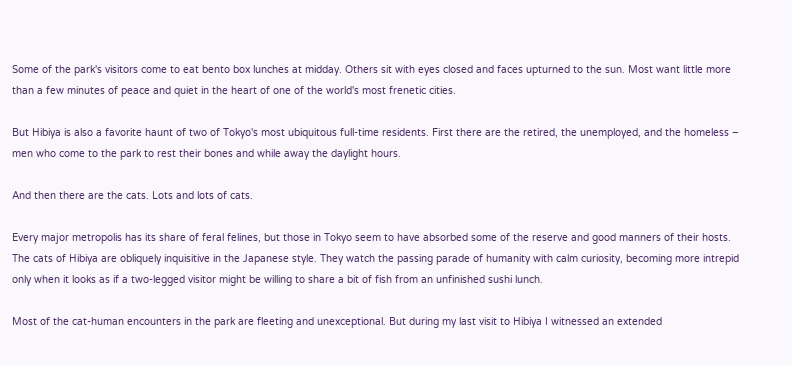Some of the park's visitors come to eat bento box lunches at midday. Others sit with eyes closed and faces upturned to the sun. Most want little more than a few minutes of peace and quiet in the heart of one of the world's most frenetic cities.

But Hibiya is also a favorite haunt of two of Tokyo's most ubiquitous full-time residents. First there are the retired, the unemployed, and the homeless – men who come to the park to rest their bones and while away the daylight hours.

And then there are the cats. Lots and lots of cats.

Every major metropolis has its share of feral felines, but those in Tokyo seem to have absorbed some of the reserve and good manners of their hosts. The cats of Hibiya are obliquely inquisitive in the Japanese style. They watch the passing parade of humanity with calm curiosity, becoming more intrepid only when it looks as if a two-legged visitor might be willing to share a bit of fish from an unfinished sushi lunch.

Most of the cat-human encounters in the park are fleeting and unexceptional. But during my last visit to Hibiya I witnessed an extended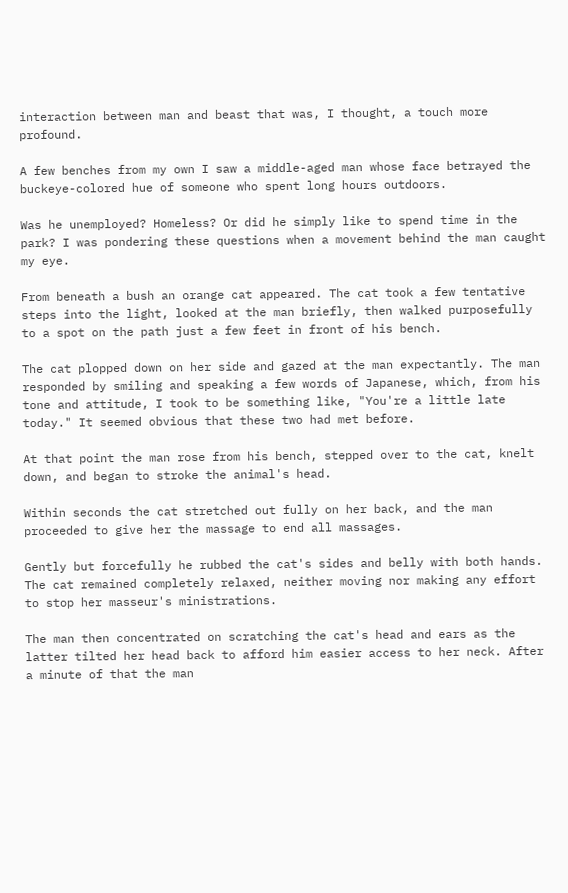interaction between man and beast that was, I thought, a touch more profound.

A few benches from my own I saw a middle-aged man whose face betrayed the buckeye-colored hue of someone who spent long hours outdoors.

Was he unemployed? Homeless? Or did he simply like to spend time in the park? I was pondering these questions when a movement behind the man caught my eye.

From beneath a bush an orange cat appeared. The cat took a few tentative steps into the light, looked at the man briefly, then walked purposefully to a spot on the path just a few feet in front of his bench.

The cat plopped down on her side and gazed at the man expectantly. The man responded by smiling and speaking a few words of Japanese, which, from his tone and attitude, I took to be something like, "You're a little late today." It seemed obvious that these two had met before.

At that point the man rose from his bench, stepped over to the cat, knelt down, and began to stroke the animal's head.

Within seconds the cat stretched out fully on her back, and the man proceeded to give her the massage to end all massages.

Gently but forcefully he rubbed the cat's sides and belly with both hands. The cat remained completely relaxed, neither moving nor making any effort to stop her masseur's ministrations.

The man then concentrated on scratching the cat's head and ears as the latter tilted her head back to afford him easier access to her neck. After a minute of that the man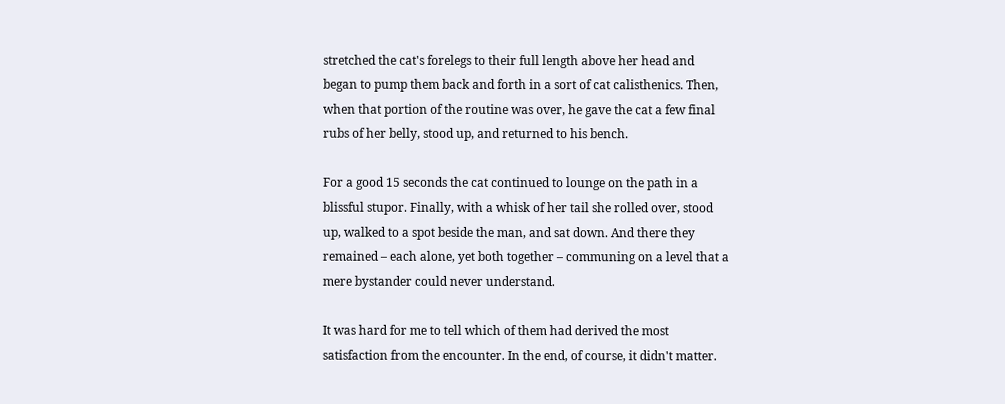stretched the cat's forelegs to their full length above her head and began to pump them back and forth in a sort of cat calisthenics. Then, when that portion of the routine was over, he gave the cat a few final rubs of her belly, stood up, and returned to his bench.

For a good 15 seconds the cat continued to lounge on the path in a blissful stupor. Finally, with a whisk of her tail she rolled over, stood up, walked to a spot beside the man, and sat down. And there they remained – each alone, yet both together – communing on a level that a mere bystander could never understand.

It was hard for me to tell which of them had derived the most satisfaction from the encounter. In the end, of course, it didn't matter.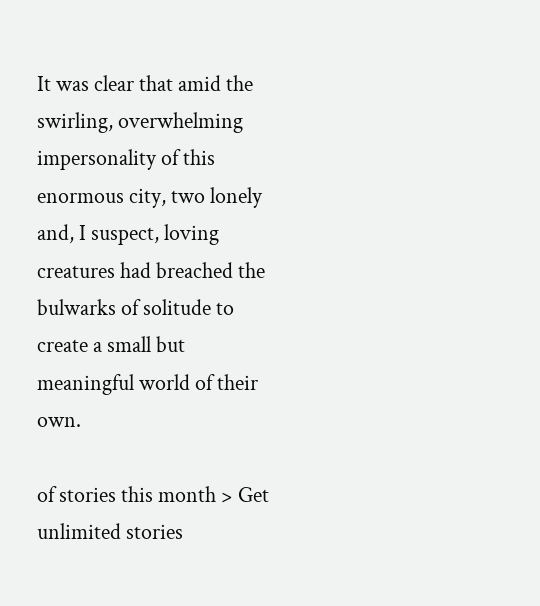It was clear that amid the swirling, overwhelming impersonality of this enormous city, two lonely and, I suspect, loving creatures had breached the bulwarks of solitude to create a small but meaningful world of their own.

of stories this month > Get unlimited stories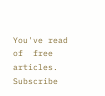You've read  of  free articles. Subscribe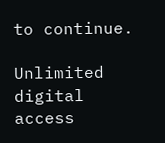to continue.

Unlimited digital access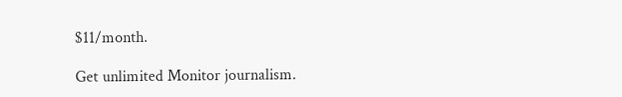$11/month.

Get unlimited Monitor journalism.